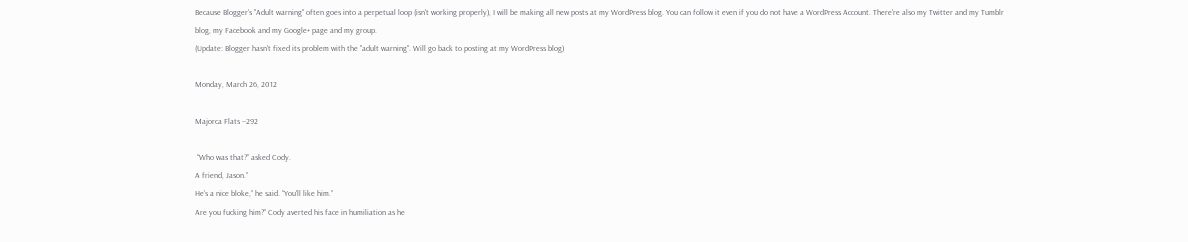Because Blogger's "Adult warning" often goes into a perpetual loop (isn't working properly), I will be making all new posts at my WordPress blog. You can follow it even if you do not have a WordPress Account. There're also my Twitter and my Tumblr blog, my Facebook and my Google+ page and my group.
(Update: Blogger hasn't fixed its problem with the "adult warning". Will go back to posting at my WordPress blog)

Monday, March 26, 2012

Majorca Flats --292

 “Who was that?” asked Cody.
A friend, Jason.”
He's a nice bloke,” he said. “You'll like him.”
Are you fucking him?” Cody averted his face in humiliation as he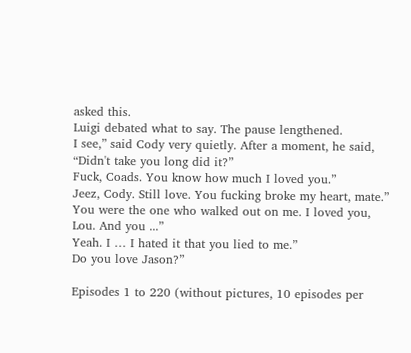asked this.
Luigi debated what to say. The pause lengthened.
I see,” said Cody very quietly. After a moment, he said, “Didn't take you long did it?”
Fuck, Coads. You know how much I loved you.”
Jeez, Cody. Still love. You fucking broke my heart, mate.”
You were the one who walked out on me. I loved you, Lou. And you ...”
Yeah. I … I hated it that you lied to me.”
Do you love Jason?”

Episodes 1 to 220 (without pictures, 10 episodes per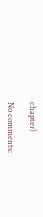chapter)

No comments: